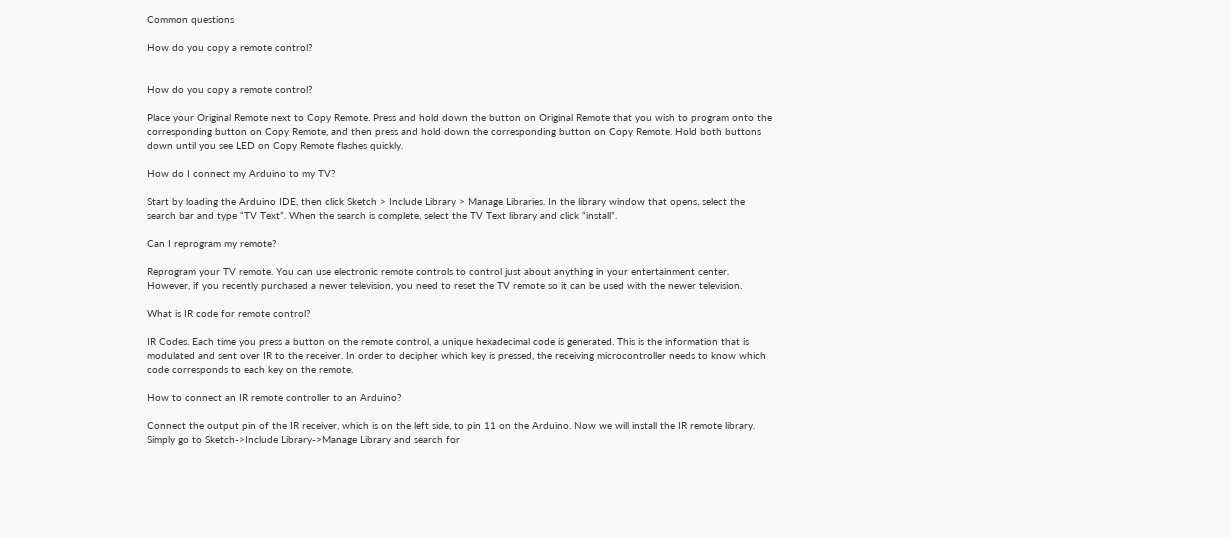Common questions

How do you copy a remote control?


How do you copy a remote control?

Place your Original Remote next to Copy Remote. Press and hold down the button on Original Remote that you wish to program onto the corresponding button on Copy Remote, and then press and hold down the corresponding button on Copy Remote. Hold both buttons down until you see LED on Copy Remote flashes quickly.

How do I connect my Arduino to my TV?

Start by loading the Arduino IDE, then click Sketch > Include Library > Manage Libraries. In the library window that opens, select the search bar and type “TV Text”. When the search is complete, select the TV Text library and click “install”.

Can I reprogram my remote?

Reprogram your TV remote. You can use electronic remote controls to control just about anything in your entertainment center. However, if you recently purchased a newer television, you need to reset the TV remote so it can be used with the newer television.

What is IR code for remote control?

IR Codes. Each time you press a button on the remote control, a unique hexadecimal code is generated. This is the information that is modulated and sent over IR to the receiver. In order to decipher which key is pressed, the receiving microcontroller needs to know which code corresponds to each key on the remote.

How to connect an IR remote controller to an Arduino?

Connect the output pin of the IR receiver, which is on the left side, to pin 11 on the Arduino. Now we will install the IR remote library. Simply go to Sketch->Include Library->Manage Library and search for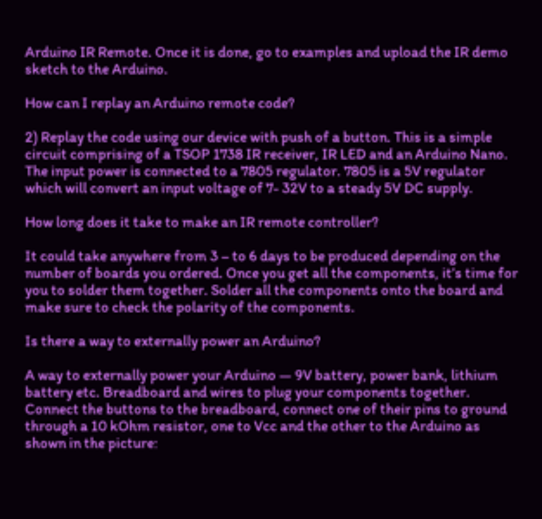Arduino IR Remote. Once it is done, go to examples and upload the IR demo sketch to the Arduino.

How can I replay an Arduino remote code?

2) Replay the code using our device with push of a button. This is a simple circuit comprising of a TSOP 1738 IR receiver, IR LED and an Arduino Nano. The input power is connected to a 7805 regulator. 7805 is a 5V regulator which will convert an input voltage of 7- 32V to a steady 5V DC supply.

How long does it take to make an IR remote controller?

It could take anywhere from 3 – to 6 days to be produced depending on the number of boards you ordered. Once you get all the components, it’s time for you to solder them together. Solder all the components onto the board and make sure to check the polarity of the components.

Is there a way to externally power an Arduino?

A way to externally power your Arduino — 9V battery, power bank, lithium battery etc. Breadboard and wires to plug your components together. Connect the buttons to the breadboard, connect one of their pins to ground through a 10 kOhm resistor, one to Vcc and the other to the Arduino as shown in the picture: